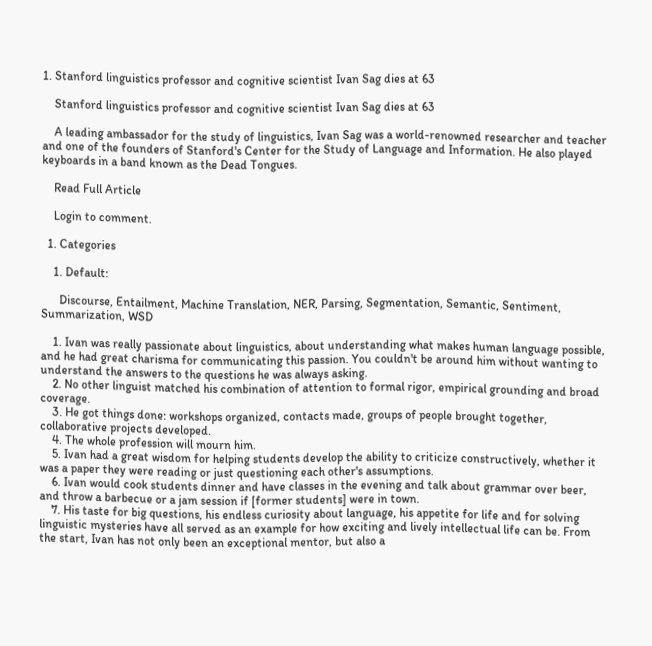1. Stanford linguistics professor and cognitive scientist Ivan Sag dies at 63

    Stanford linguistics professor and cognitive scientist Ivan Sag dies at 63

    A leading ambassador for the study of linguistics, Ivan Sag was a world-renowned researcher and teacher and one of the founders of Stanford's Center for the Study of Language and Information. He also played keyboards in a band known as the Dead Tongues.

    Read Full Article

    Login to comment.

  1. Categories

    1. Default:

      Discourse, Entailment, Machine Translation, NER, Parsing, Segmentation, Semantic, Sentiment, Summarization, WSD

    1. Ivan was really passionate about linguistics, about understanding what makes human language possible, and he had great charisma for communicating this passion. You couldn't be around him without wanting to understand the answers to the questions he was always asking.
    2. No other linguist matched his combination of attention to formal rigor, empirical grounding and broad coverage.
    3. He got things done: workshops organized, contacts made, groups of people brought together, collaborative projects developed.
    4. The whole profession will mourn him.
    5. Ivan had a great wisdom for helping students develop the ability to criticize constructively, whether it was a paper they were reading or just questioning each other's assumptions.
    6. Ivan would cook students dinner and have classes in the evening and talk about grammar over beer, and throw a barbecue or a jam session if [former students] were in town.
    7. His taste for big questions, his endless curiosity about language, his appetite for life and for solving linguistic mysteries have all served as an example for how exciting and lively intellectual life can be. From the start, Ivan has not only been an exceptional mentor, but also a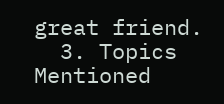great friend.
  3. Topics Mentioned